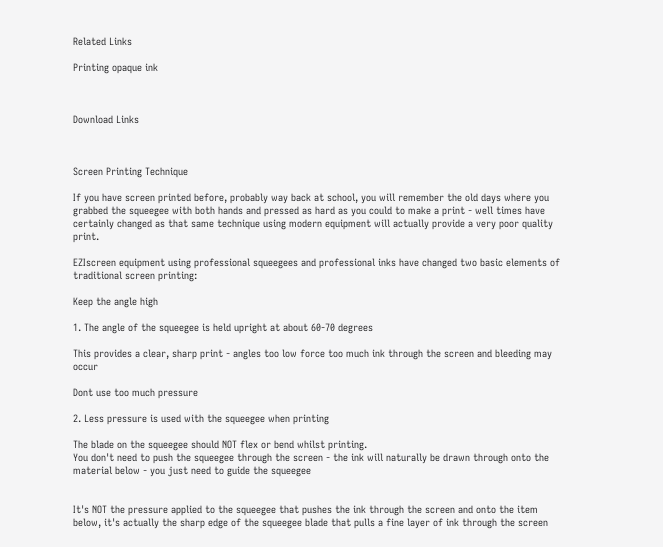Related Links

Printing opaque ink



Download Links



Screen Printing Technique

If you have screen printed before, probably way back at school, you will remember the old days where you grabbed the squeegee with both hands and pressed as hard as you could to make a print - well times have certainly changed as that same technique using modern equipment will actually provide a very poor quality print.

EZIscreen equipment using professional squeegees and professional inks have changed two basic elements of traditional screen printing:

Keep the angle high

1. The angle of the squeegee is held upright at about 60-70 degrees

This provides a clear, sharp print - angles too low force too much ink through the screen and bleeding may occur

Dont use too much pressure

2. Less pressure is used with the squeegee when printing

The blade on the squeegee should NOT flex or bend whilst printing.
You don't need to push the squeegee through the screen - the ink will naturally be drawn through onto the material below - you just need to guide the squeegee


It's NOT the pressure applied to the squeegee that pushes the ink through the screen and onto the item below, it's actually the sharp edge of the squeegee blade that pulls a fine layer of ink through the screen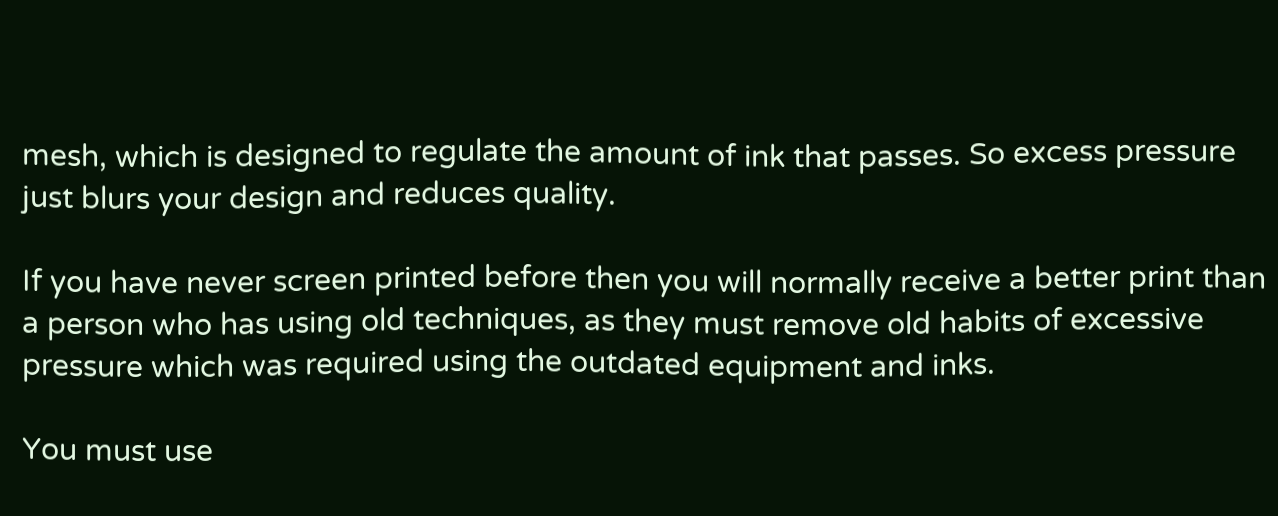mesh, which is designed to regulate the amount of ink that passes. So excess pressure just blurs your design and reduces quality.

If you have never screen printed before then you will normally receive a better print than a person who has using old techniques, as they must remove old habits of excessive pressure which was required using the outdated equipment and inks.

You must use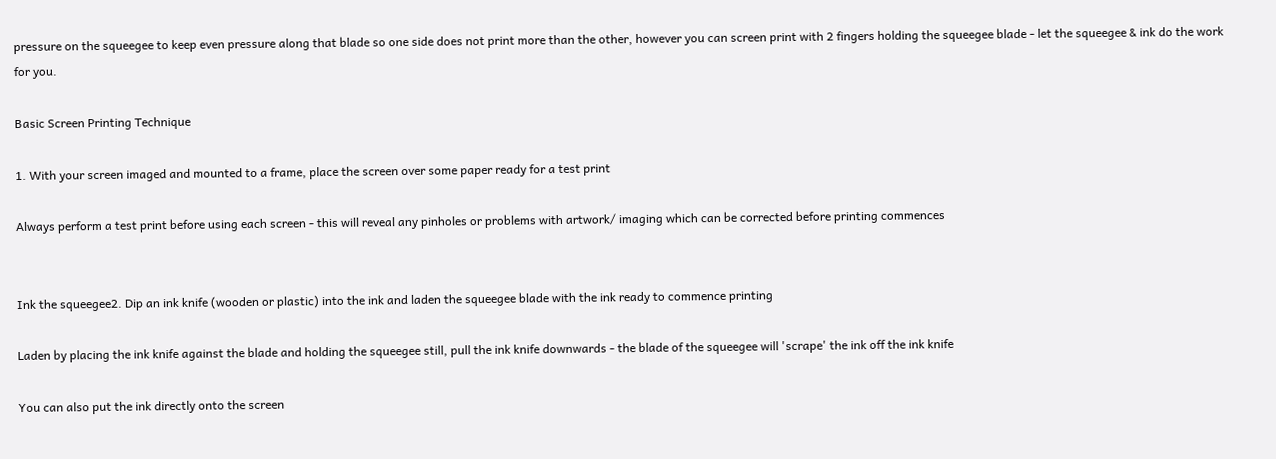pressure on the squeegee to keep even pressure along that blade so one side does not print more than the other, however you can screen print with 2 fingers holding the squeegee blade - let the squeegee & ink do the work for you.

Basic Screen Printing Technique

1. With your screen imaged and mounted to a frame, place the screen over some paper ready for a test print

Always perform a test print before using each screen - this will reveal any pinholes or problems with artwork/ imaging which can be corrected before printing commences


Ink the squeegee2. Dip an ink knife (wooden or plastic) into the ink and laden the squeegee blade with the ink ready to commence printing

Laden by placing the ink knife against the blade and holding the squeegee still, pull the ink knife downwards - the blade of the squeegee will 'scrape' the ink off the ink knife

You can also put the ink directly onto the screen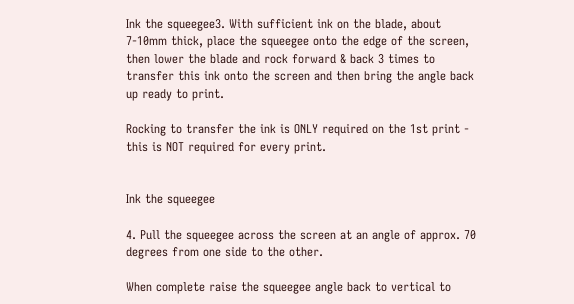Ink the squeegee3. With sufficient ink on the blade, about 7-10mm thick, place the squeegee onto the edge of the screen, then lower the blade and rock forward & back 3 times to transfer this ink onto the screen and then bring the angle back up ready to print.

Rocking to transfer the ink is ONLY required on the 1st print - this is NOT required for every print.


Ink the squeegee

4. Pull the squeegee across the screen at an angle of approx. 70 degrees from one side to the other.

When complete raise the squeegee angle back to vertical to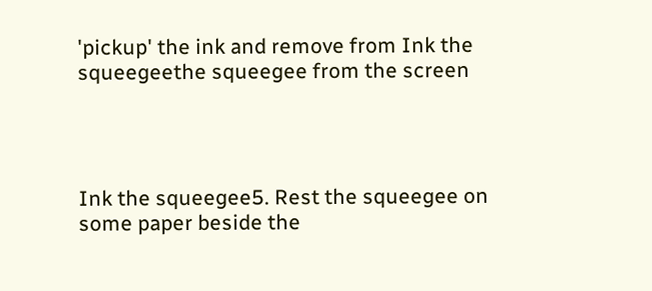'pickup' the ink and remove from Ink the squeegeethe squeegee from the screen




Ink the squeegee5. Rest the squeegee on some paper beside the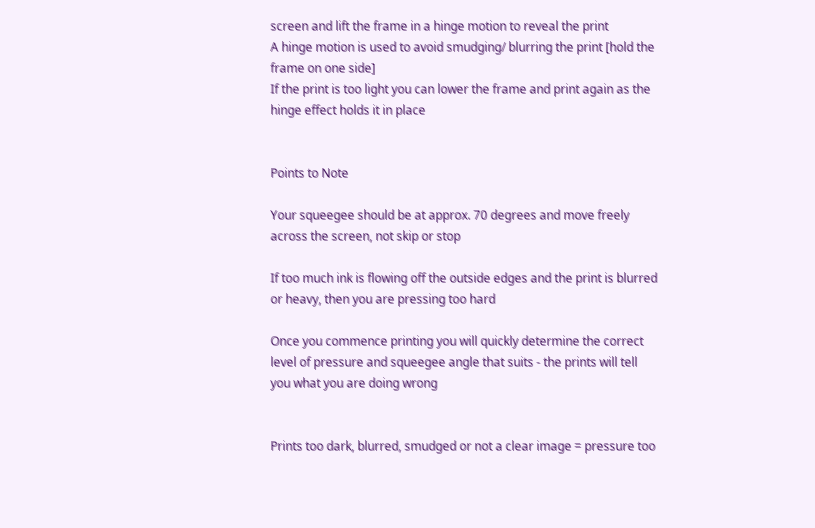screen and lift the frame in a hinge motion to reveal the print
A hinge motion is used to avoid smudging/ blurring the print [hold the frame on one side]
If the print is too light you can lower the frame and print again as the hinge effect holds it in place


Points to Note

Your squeegee should be at approx. 70 degrees and move freely across the screen, not skip or stop

If too much ink is flowing off the outside edges and the print is blurred or heavy, then you are pressing too hard

Once you commence printing you will quickly determine the correct level of pressure and squeegee angle that suits - the prints will tell you what you are doing wrong


Prints too dark, blurred, smudged or not a clear image = pressure too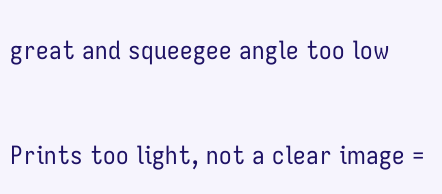great and squeegee angle too low


Prints too light, not a clear image =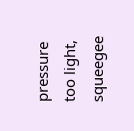pressure too light, squeegee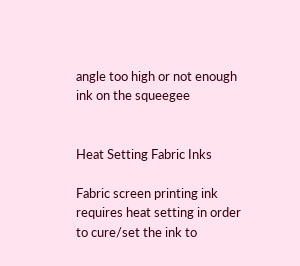angle too high or not enough ink on the squeegee


Heat Setting Fabric Inks

Fabric screen printing ink requires heat setting in order to cure/set the ink to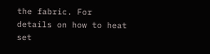the fabric. For details on how to heat set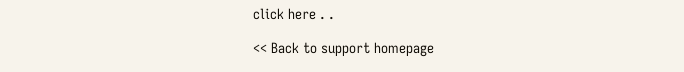click here . .

<< Back to support homepage